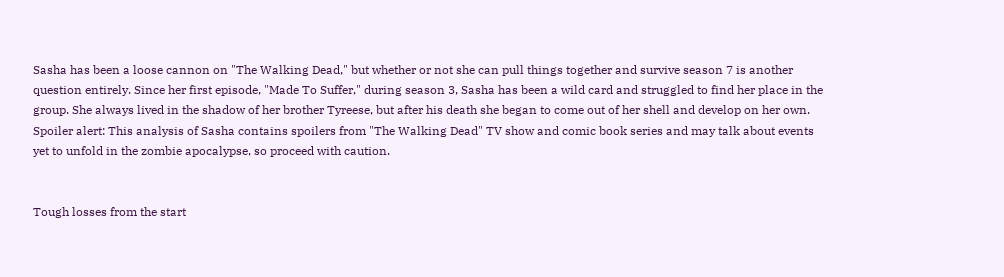Sasha has been a loose cannon on "The Walking Dead," but whether or not she can pull things together and survive season 7 is another question entirely. Since her first episode, "Made To Suffer," during season 3, Sasha has been a wild card and struggled to find her place in the group. She always lived in the shadow of her brother Tyreese, but after his death she began to come out of her shell and develop on her own. Spoiler alert: This analysis of Sasha contains spoilers from "The Walking Dead" TV show and comic book series and may talk about events yet to unfold in the zombie apocalypse, so proceed with caution.


Tough losses from the start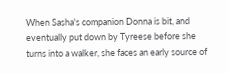When Sasha's companion Donna is bit, and eventually put down by Tyreese before she turns into a walker, she faces an early source of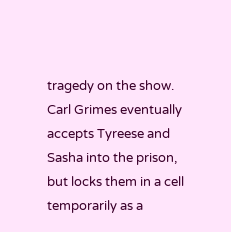tragedy on the show. Carl Grimes eventually accepts Tyreese and Sasha into the prison, but locks them in a cell temporarily as a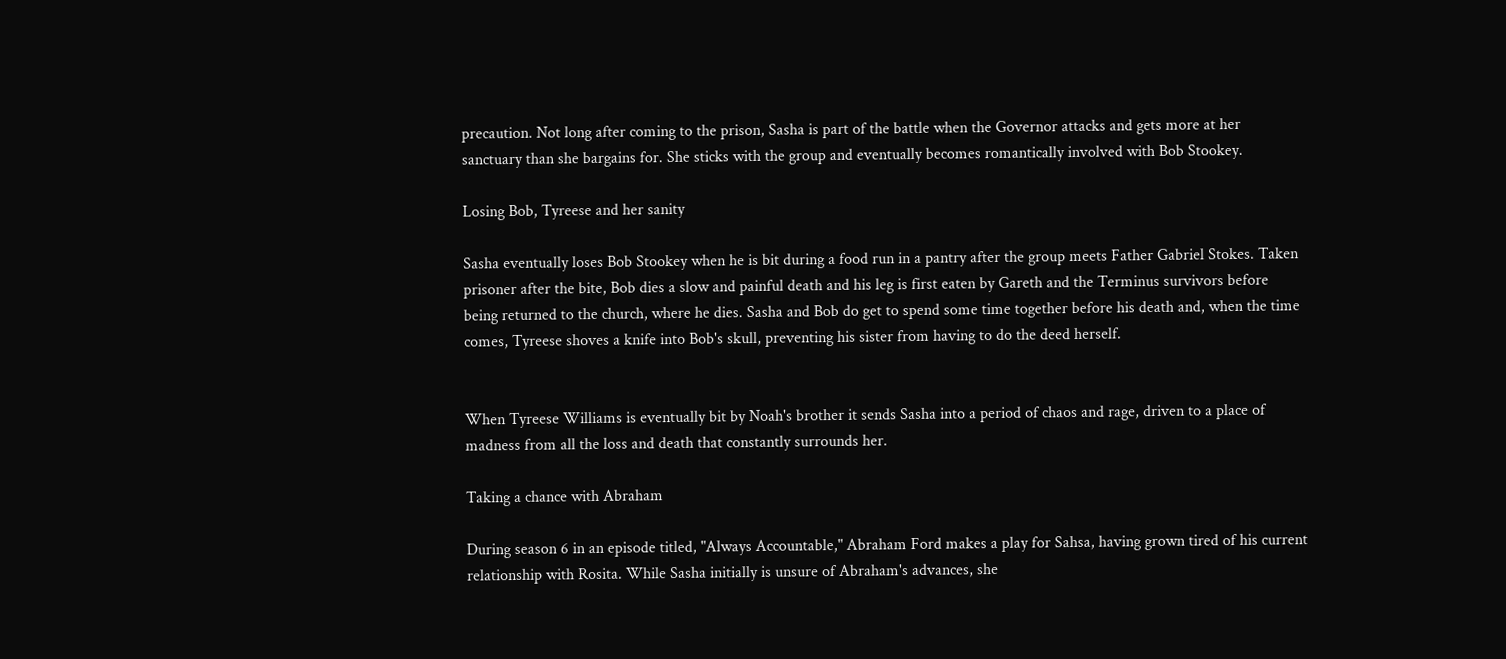precaution. Not long after coming to the prison, Sasha is part of the battle when the Governor attacks and gets more at her sanctuary than she bargains for. She sticks with the group and eventually becomes romantically involved with Bob Stookey.

Losing Bob, Tyreese and her sanity

Sasha eventually loses Bob Stookey when he is bit during a food run in a pantry after the group meets Father Gabriel Stokes. Taken prisoner after the bite, Bob dies a slow and painful death and his leg is first eaten by Gareth and the Terminus survivors before being returned to the church, where he dies. Sasha and Bob do get to spend some time together before his death and, when the time comes, Tyreese shoves a knife into Bob's skull, preventing his sister from having to do the deed herself.


When Tyreese Williams is eventually bit by Noah's brother it sends Sasha into a period of chaos and rage, driven to a place of madness from all the loss and death that constantly surrounds her.

Taking a chance with Abraham

During season 6 in an episode titled, "Always Accountable," Abraham Ford makes a play for Sahsa, having grown tired of his current relationship with Rosita. While Sasha initially is unsure of Abraham's advances, she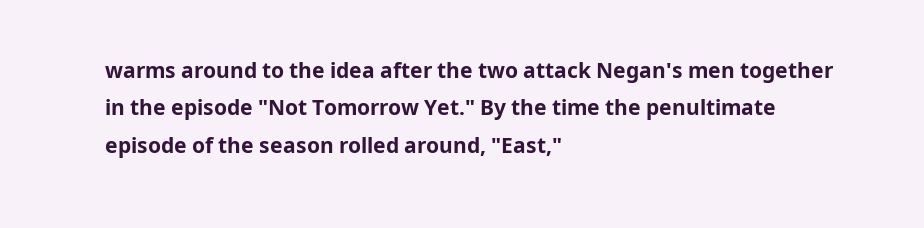warms around to the idea after the two attack Negan's men together in the episode "Not Tomorrow Yet." By the time the penultimate episode of the season rolled around, "East,"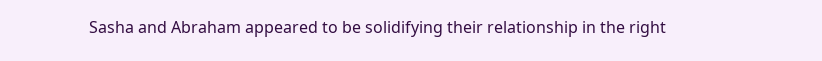Sasha and Abraham appeared to be solidifying their relationship in the right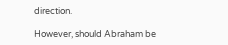direction.

However, should Abraham be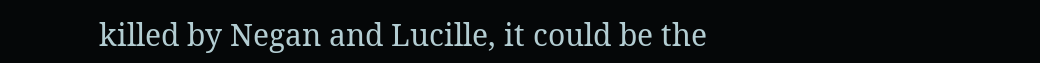killed by Negan and Lucille, it could be the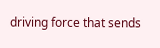driving force that sends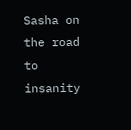Sasha on the road to insanity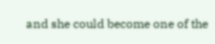and she could become one of the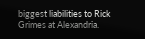biggest liabilities to Rick Grimes at Alexandria.